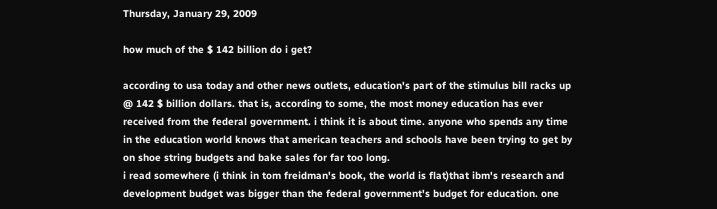Thursday, January 29, 2009

how much of the $ 142 billion do i get?

according to usa today and other news outlets, education's part of the stimulus bill racks up @ 142 $ billion dollars. that is, according to some, the most money education has ever received from the federal government. i think it is about time. anyone who spends any time in the education world knows that american teachers and schools have been trying to get by on shoe string budgets and bake sales for far too long.
i read somewhere (i think in tom freidman's book, the world is flat)that ibm's research and development budget was bigger than the federal government's budget for education. one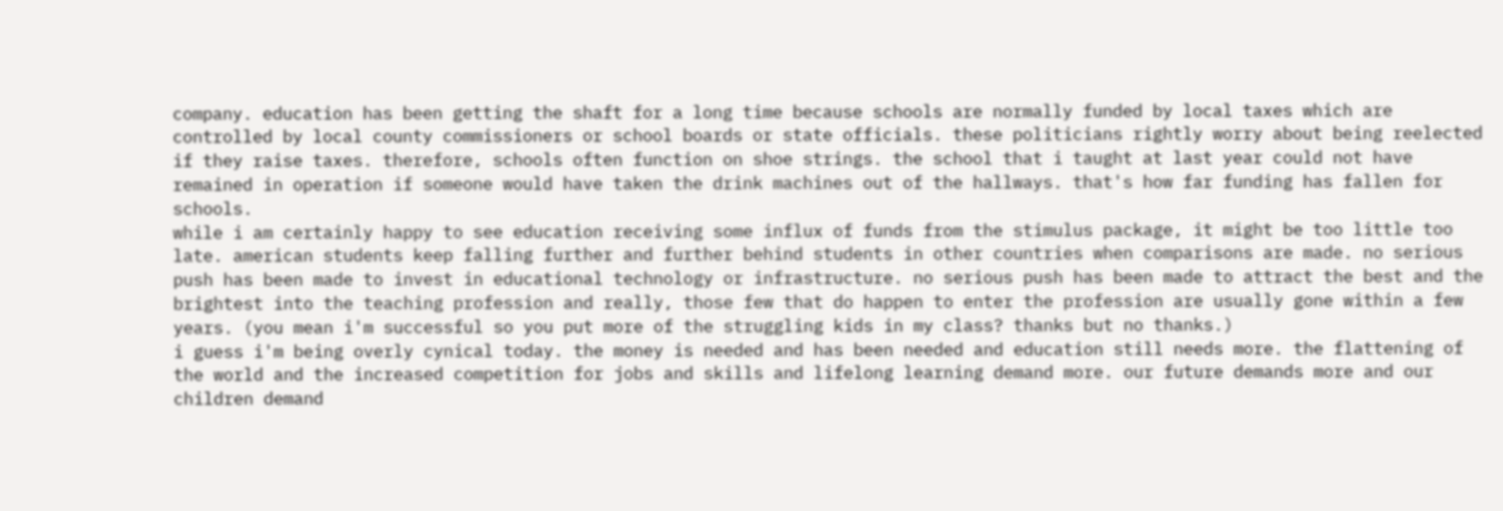company. education has been getting the shaft for a long time because schools are normally funded by local taxes which are controlled by local county commissioners or school boards or state officials. these politicians rightly worry about being reelected if they raise taxes. therefore, schools often function on shoe strings. the school that i taught at last year could not have remained in operation if someone would have taken the drink machines out of the hallways. that's how far funding has fallen for schools.
while i am certainly happy to see education receiving some influx of funds from the stimulus package, it might be too little too late. american students keep falling further and further behind students in other countries when comparisons are made. no serious push has been made to invest in educational technology or infrastructure. no serious push has been made to attract the best and the brightest into the teaching profession and really, those few that do happen to enter the profession are usually gone within a few years. (you mean i'm successful so you put more of the struggling kids in my class? thanks but no thanks.)
i guess i'm being overly cynical today. the money is needed and has been needed and education still needs more. the flattening of the world and the increased competition for jobs and skills and lifelong learning demand more. our future demands more and our children demand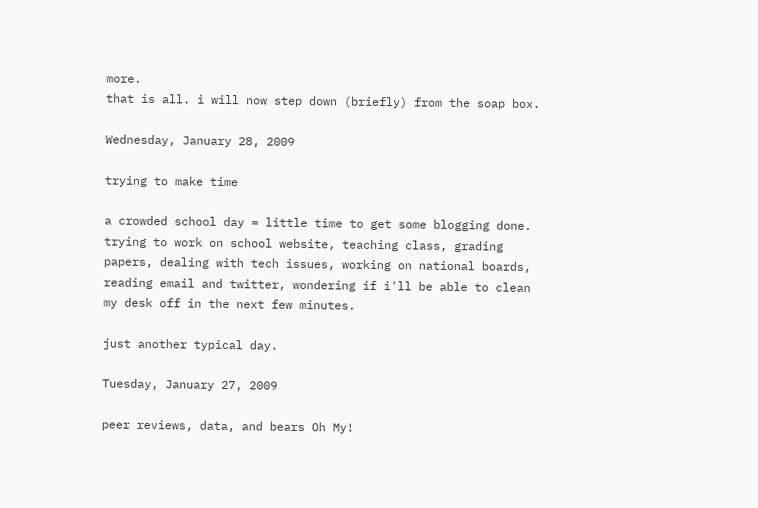more.
that is all. i will now step down (briefly) from the soap box.

Wednesday, January 28, 2009

trying to make time

a crowded school day = little time to get some blogging done. trying to work on school website, teaching class, grading papers, dealing with tech issues, working on national boards, reading email and twitter, wondering if i'll be able to clean my desk off in the next few minutes.

just another typical day.

Tuesday, January 27, 2009

peer reviews, data, and bears Oh My!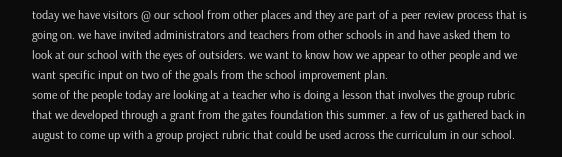today we have visitors @ our school from other places and they are part of a peer review process that is going on. we have invited administrators and teachers from other schools in and have asked them to look at our school with the eyes of outsiders. we want to know how we appear to other people and we want specific input on two of the goals from the school improvement plan.
some of the people today are looking at a teacher who is doing a lesson that involves the group rubric that we developed through a grant from the gates foundation this summer. a few of us gathered back in august to come up with a group project rubric that could be used across the curriculum in our school.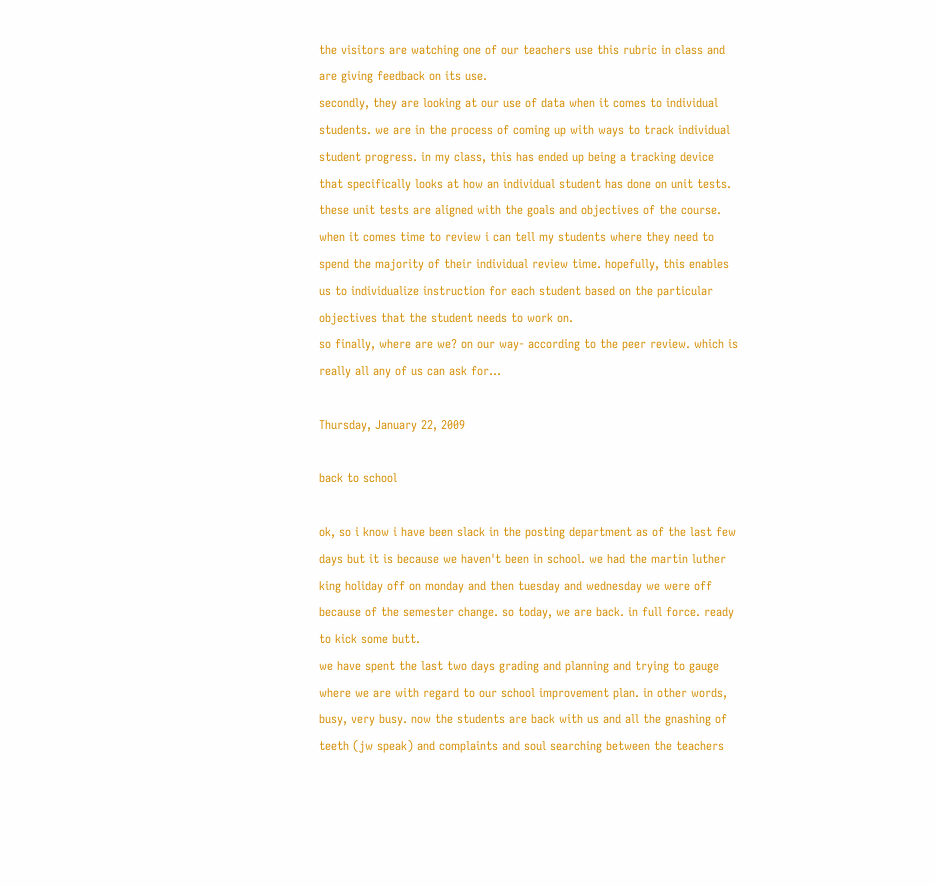the visitors are watching one of our teachers use this rubric in class and are giving feedback on its use.
secondly, they are looking at our use of data when it comes to individual students. we are in the process of coming up with ways to track individual student progress. in my class, this has ended up being a tracking device that specifically looks at how an individual student has done on unit tests. these unit tests are aligned with the goals and objectives of the course. when it comes time to review i can tell my students where they need to spend the majority of their individual review time. hopefully, this enables us to individualize instruction for each student based on the particular objectives that the student needs to work on.
so finally, where are we? on our way- according to the peer review. which is really all any of us can ask for...

Thursday, January 22, 2009

back to school

ok, so i know i have been slack in the posting department as of the last few days but it is because we haven't been in school. we had the martin luther king holiday off on monday and then tuesday and wednesday we were off because of the semester change. so today, we are back. in full force. ready to kick some butt.
we have spent the last two days grading and planning and trying to gauge where we are with regard to our school improvement plan. in other words, busy, very busy. now the students are back with us and all the gnashing of teeth (jw speak) and complaints and soul searching between the teachers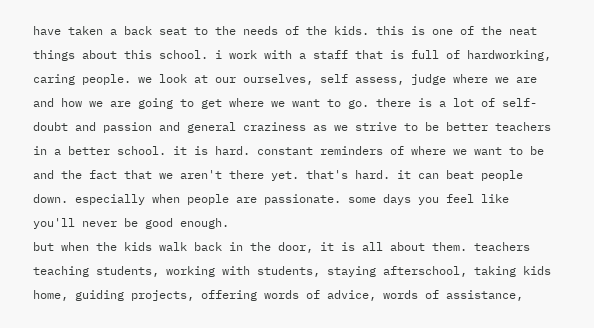have taken a back seat to the needs of the kids. this is one of the neat things about this school. i work with a staff that is full of hardworking, caring people. we look at our ourselves, self assess, judge where we are and how we are going to get where we want to go. there is a lot of self-doubt and passion and general craziness as we strive to be better teachers in a better school. it is hard. constant reminders of where we want to be and the fact that we aren't there yet. that's hard. it can beat people down. especially when people are passionate. some days you feel like you'll never be good enough.
but when the kids walk back in the door, it is all about them. teachers teaching students, working with students, staying afterschool, taking kids home, guiding projects, offering words of advice, words of assistance,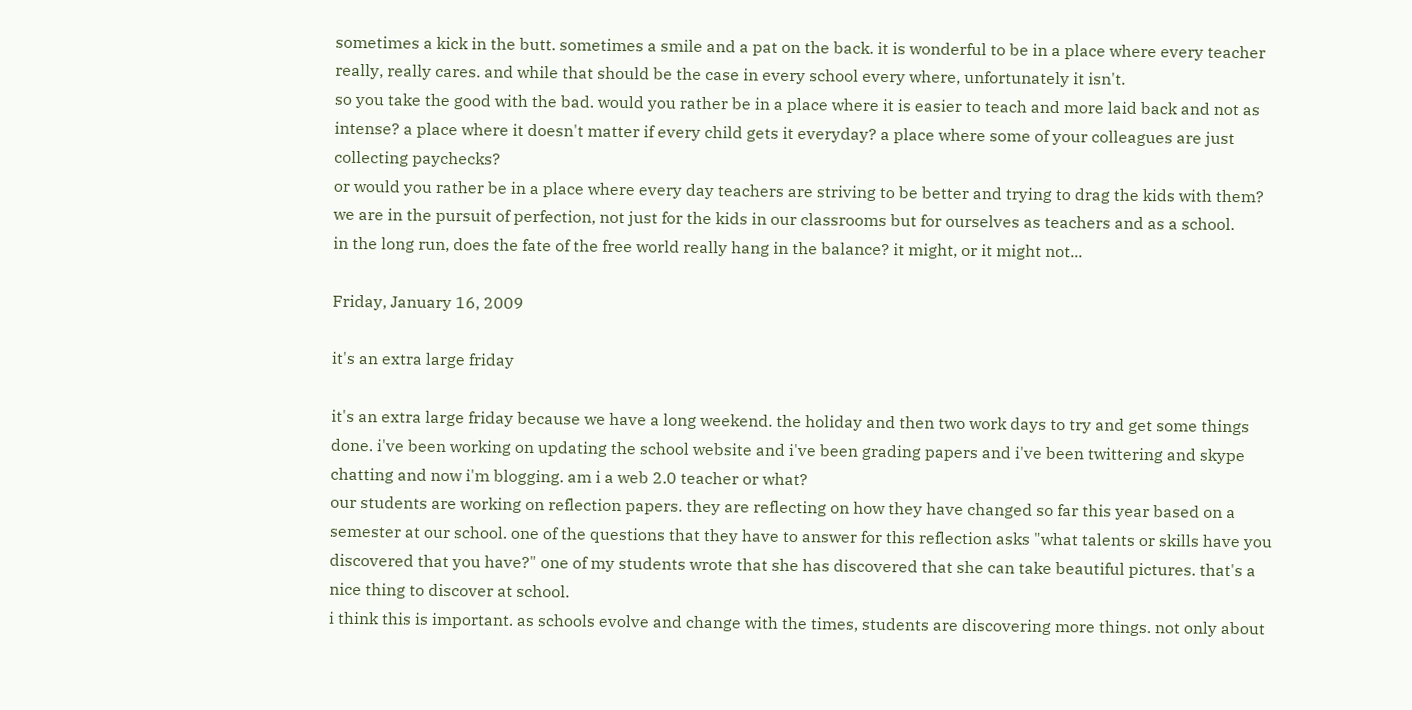sometimes a kick in the butt. sometimes a smile and a pat on the back. it is wonderful to be in a place where every teacher really, really cares. and while that should be the case in every school every where, unfortunately it isn't.
so you take the good with the bad. would you rather be in a place where it is easier to teach and more laid back and not as intense? a place where it doesn't matter if every child gets it everyday? a place where some of your colleagues are just collecting paychecks?
or would you rather be in a place where every day teachers are striving to be better and trying to drag the kids with them? we are in the pursuit of perfection, not just for the kids in our classrooms but for ourselves as teachers and as a school.
in the long run, does the fate of the free world really hang in the balance? it might, or it might not...

Friday, January 16, 2009

it's an extra large friday

it's an extra large friday because we have a long weekend. the holiday and then two work days to try and get some things done. i've been working on updating the school website and i've been grading papers and i've been twittering and skype chatting and now i'm blogging. am i a web 2.0 teacher or what?
our students are working on reflection papers. they are reflecting on how they have changed so far this year based on a semester at our school. one of the questions that they have to answer for this reflection asks "what talents or skills have you discovered that you have?" one of my students wrote that she has discovered that she can take beautiful pictures. that's a nice thing to discover at school.
i think this is important. as schools evolve and change with the times, students are discovering more things. not only about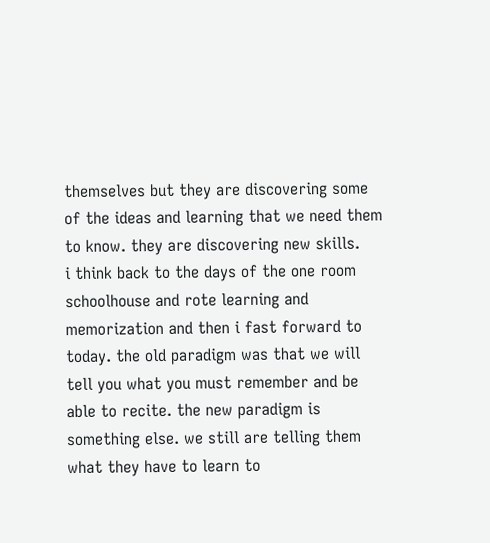themselves but they are discovering some of the ideas and learning that we need them to know. they are discovering new skills.
i think back to the days of the one room schoolhouse and rote learning and memorization and then i fast forward to today. the old paradigm was that we will tell you what you must remember and be able to recite. the new paradigm is something else. we still are telling them what they have to learn to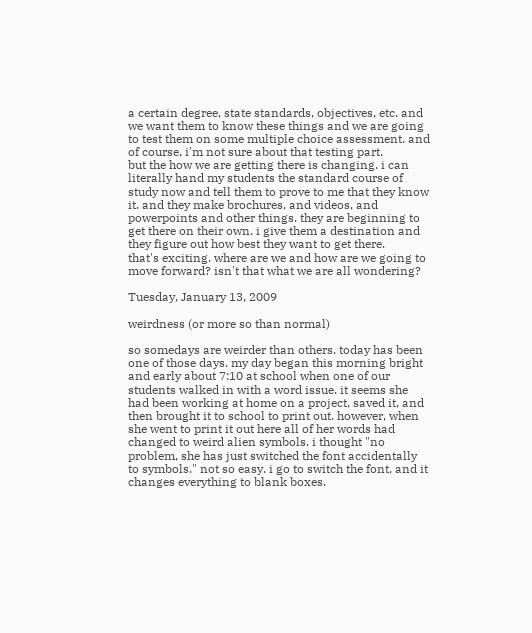a certain degree, state standards, objectives, etc. and we want them to know these things and we are going to test them on some multiple choice assessment. and of course, i'm not sure about that testing part.
but the how we are getting there is changing. i can literally hand my students the standard course of study now and tell them to prove to me that they know it. and they make brochures, and videos, and powerpoints and other things. they are beginning to get there on their own. i give them a destination and they figure out how best they want to get there.
that's exciting. where are we and how are we going to move forward? isn't that what we are all wondering?

Tuesday, January 13, 2009

weirdness (or more so than normal)

so somedays are weirder than others. today has been one of those days. my day began this morning bright and early about 7:10 at school when one of our students walked in with a word issue. it seems she had been working at home on a project, saved it, and then brought it to school to print out. however, when she went to print it out here all of her words had changed to weird alien symbols. i thought "no problem, she has just switched the font accidentally to symbols." not so easy. i go to switch the font, and it changes everything to blank boxes.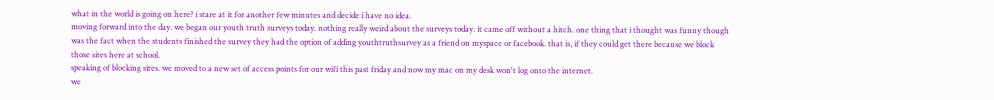what in the world is going on here? i stare at it for another few minutes and decide i have no idea.
moving forward into the day. we began our youth truth surveys today. nothing really weird about the surveys today. it came off without a hitch. one thing that i thought was funny though was the fact when the students finished the survey they had the option of adding youthtruthsurvey as a friend on myspace or facebook. that is, if they could get there because we block those sites here at school.
speaking of blocking sites. we moved to a new set of access points for our wifi this past friday and now my mac on my desk won't log onto the internet.
we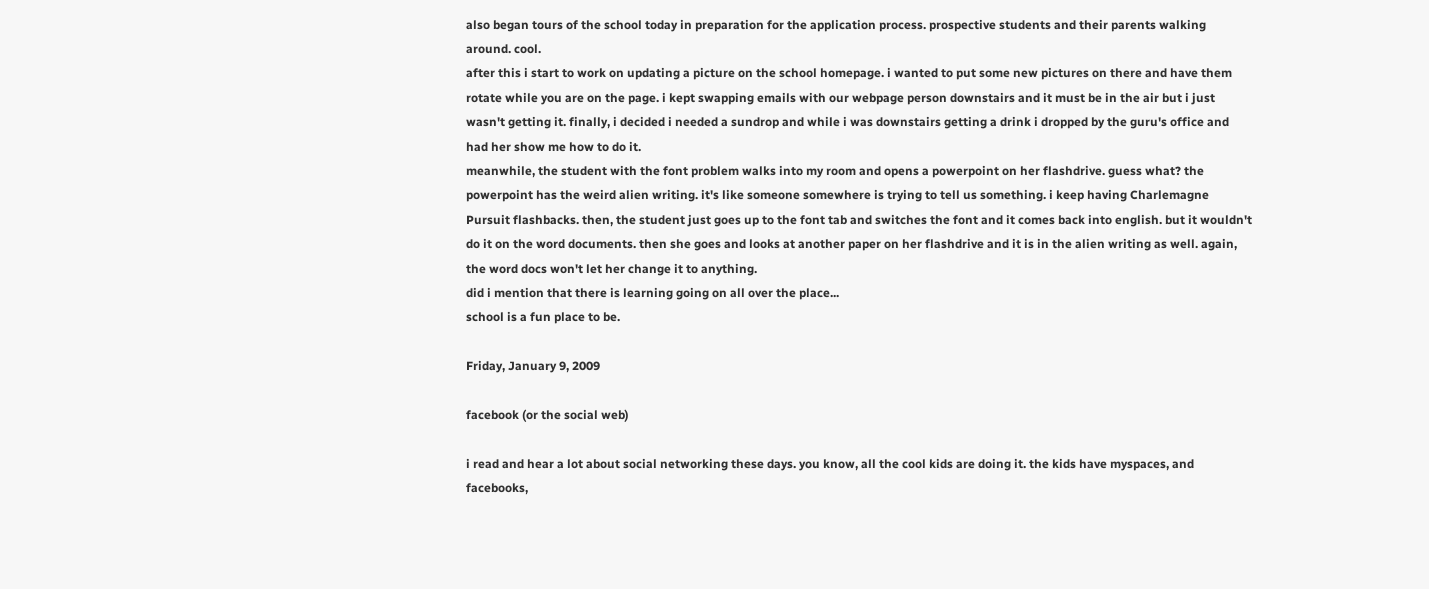also began tours of the school today in preparation for the application process. prospective students and their parents walking around. cool.
after this i start to work on updating a picture on the school homepage. i wanted to put some new pictures on there and have them rotate while you are on the page. i kept swapping emails with our webpage person downstairs and it must be in the air but i just wasn't getting it. finally, i decided i needed a sundrop and while i was downstairs getting a drink i dropped by the guru's office and had her show me how to do it.
meanwhile, the student with the font problem walks into my room and opens a powerpoint on her flashdrive. guess what? the powerpoint has the weird alien writing. it's like someone somewhere is trying to tell us something. i keep having Charlemagne Pursuit flashbacks. then, the student just goes up to the font tab and switches the font and it comes back into english. but it wouldn't do it on the word documents. then she goes and looks at another paper on her flashdrive and it is in the alien writing as well. again, the word docs won't let her change it to anything.
did i mention that there is learning going on all over the place...
school is a fun place to be.

Friday, January 9, 2009

facebook (or the social web)

i read and hear a lot about social networking these days. you know, all the cool kids are doing it. the kids have myspaces, and facebooks,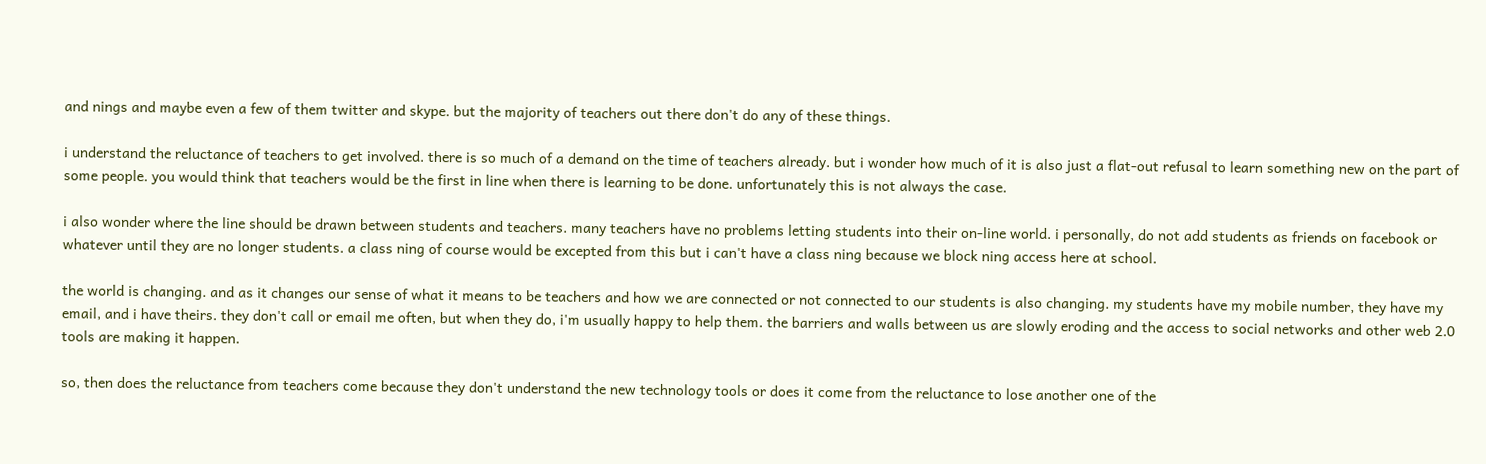and nings and maybe even a few of them twitter and skype. but the majority of teachers out there don't do any of these things.

i understand the reluctance of teachers to get involved. there is so much of a demand on the time of teachers already. but i wonder how much of it is also just a flat-out refusal to learn something new on the part of some people. you would think that teachers would be the first in line when there is learning to be done. unfortunately this is not always the case.

i also wonder where the line should be drawn between students and teachers. many teachers have no problems letting students into their on-line world. i personally, do not add students as friends on facebook or whatever until they are no longer students. a class ning of course would be excepted from this but i can't have a class ning because we block ning access here at school.

the world is changing. and as it changes our sense of what it means to be teachers and how we are connected or not connected to our students is also changing. my students have my mobile number, they have my email, and i have theirs. they don't call or email me often, but when they do, i'm usually happy to help them. the barriers and walls between us are slowly eroding and the access to social networks and other web 2.0 tools are making it happen.

so, then does the reluctance from teachers come because they don't understand the new technology tools or does it come from the reluctance to lose another one of the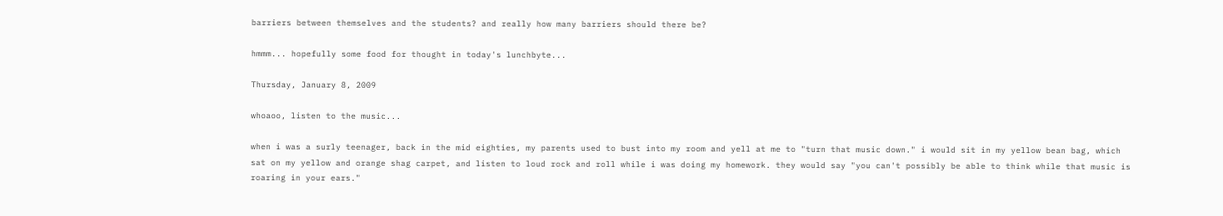barriers between themselves and the students? and really how many barriers should there be?

hmmm... hopefully some food for thought in today's lunchbyte...

Thursday, January 8, 2009

whoaoo, listen to the music...

when i was a surly teenager, back in the mid eighties, my parents used to bust into my room and yell at me to "turn that music down." i would sit in my yellow bean bag, which sat on my yellow and orange shag carpet, and listen to loud rock and roll while i was doing my homework. they would say "you can't possibly be able to think while that music is roaring in your ears."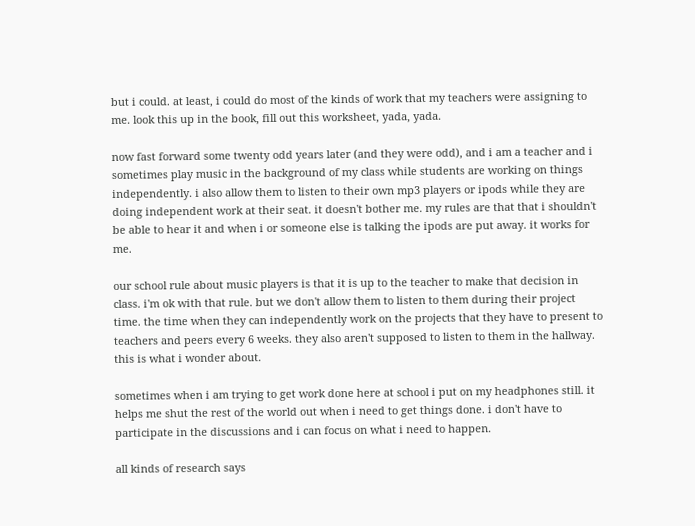but i could. at least, i could do most of the kinds of work that my teachers were assigning to me. look this up in the book, fill out this worksheet, yada, yada.

now fast forward some twenty odd years later (and they were odd), and i am a teacher and i sometimes play music in the background of my class while students are working on things independently. i also allow them to listen to their own mp3 players or ipods while they are doing independent work at their seat. it doesn't bother me. my rules are that that i shouldn't be able to hear it and when i or someone else is talking the ipods are put away. it works for me.

our school rule about music players is that it is up to the teacher to make that decision in class. i'm ok with that rule. but we don't allow them to listen to them during their project time. the time when they can independently work on the projects that they have to present to teachers and peers every 6 weeks. they also aren't supposed to listen to them in the hallway. this is what i wonder about.

sometimes when i am trying to get work done here at school i put on my headphones still. it helps me shut the rest of the world out when i need to get things done. i don't have to participate in the discussions and i can focus on what i need to happen.

all kinds of research says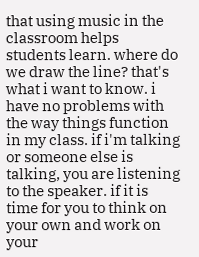that using music in the classroom helps students learn. where do we draw the line? that's what i want to know. i have no problems with the way things function in my class. if i'm talking or someone else is talking, you are listening to the speaker. if it is time for you to think on your own and work on your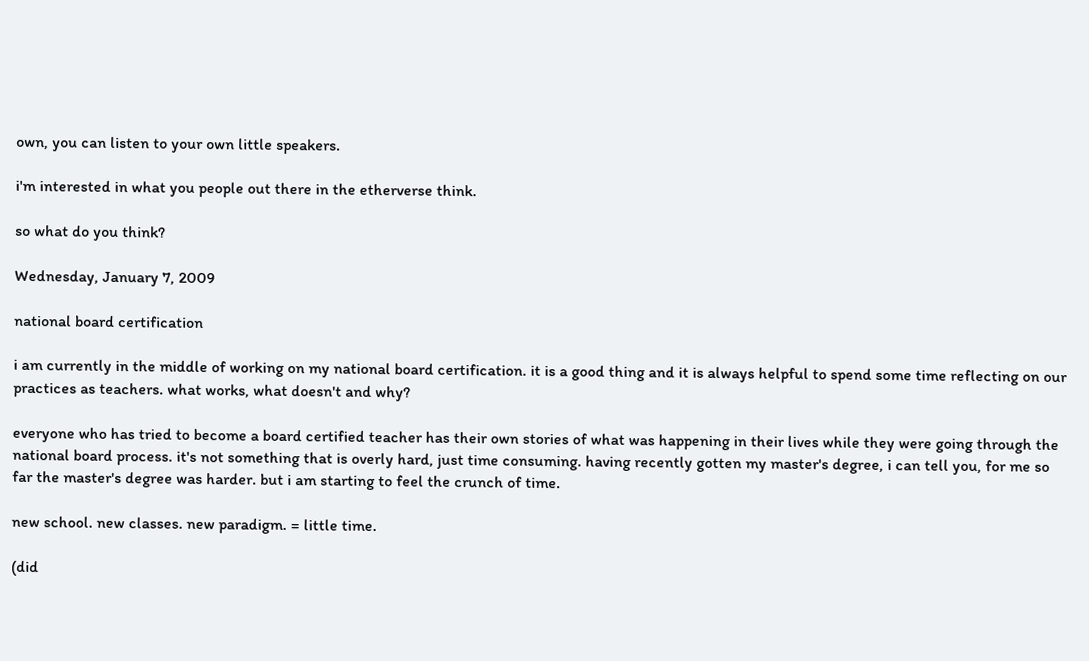own, you can listen to your own little speakers.

i'm interested in what you people out there in the etherverse think.

so what do you think?

Wednesday, January 7, 2009

national board certification

i am currently in the middle of working on my national board certification. it is a good thing and it is always helpful to spend some time reflecting on our practices as teachers. what works, what doesn't and why?

everyone who has tried to become a board certified teacher has their own stories of what was happening in their lives while they were going through the national board process. it's not something that is overly hard, just time consuming. having recently gotten my master's degree, i can tell you, for me so far the master's degree was harder. but i am starting to feel the crunch of time.

new school. new classes. new paradigm. = little time.

(did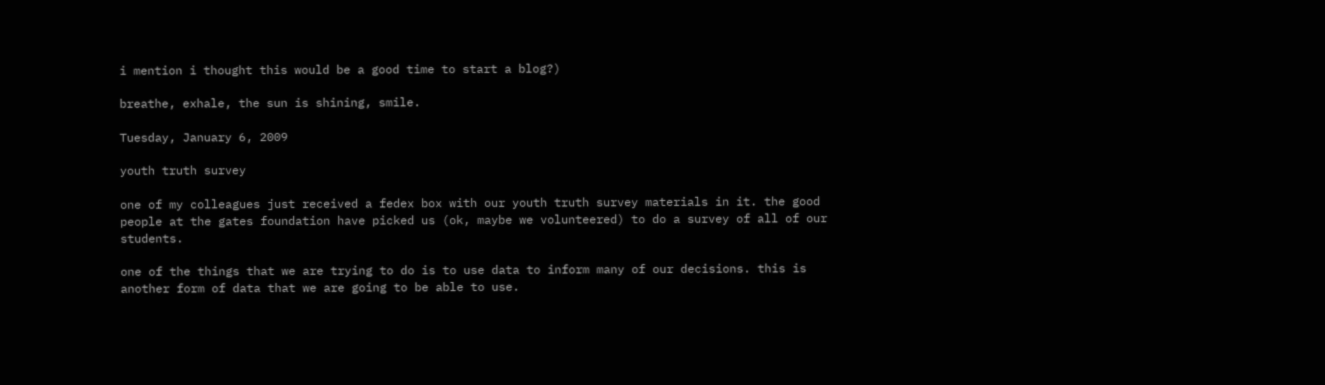i mention i thought this would be a good time to start a blog?)

breathe, exhale, the sun is shining, smile.

Tuesday, January 6, 2009

youth truth survey

one of my colleagues just received a fedex box with our youth truth survey materials in it. the good people at the gates foundation have picked us (ok, maybe we volunteered) to do a survey of all of our students.

one of the things that we are trying to do is to use data to inform many of our decisions. this is another form of data that we are going to be able to use.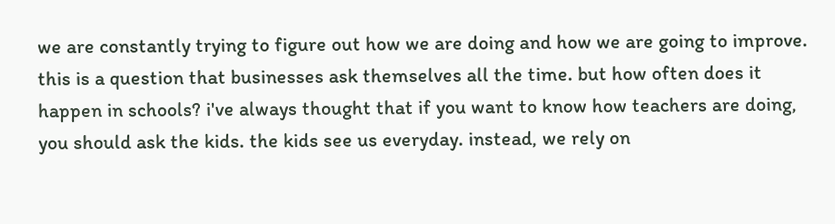we are constantly trying to figure out how we are doing and how we are going to improve. this is a question that businesses ask themselves all the time. but how often does it happen in schools? i've always thought that if you want to know how teachers are doing, you should ask the kids. the kids see us everyday. instead, we rely on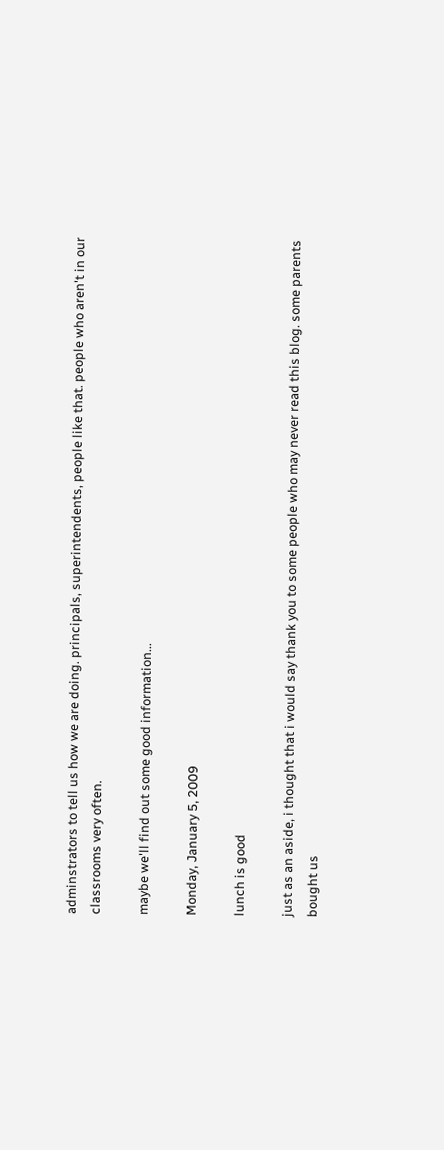adminstrators to tell us how we are doing. principals, superintendents, people like that. people who aren't in our classrooms very often.

maybe we'll find out some good information...

Monday, January 5, 2009

lunch is good

just as an aside, i thought that i would say thank you to some people who may never read this blog. some parents bought us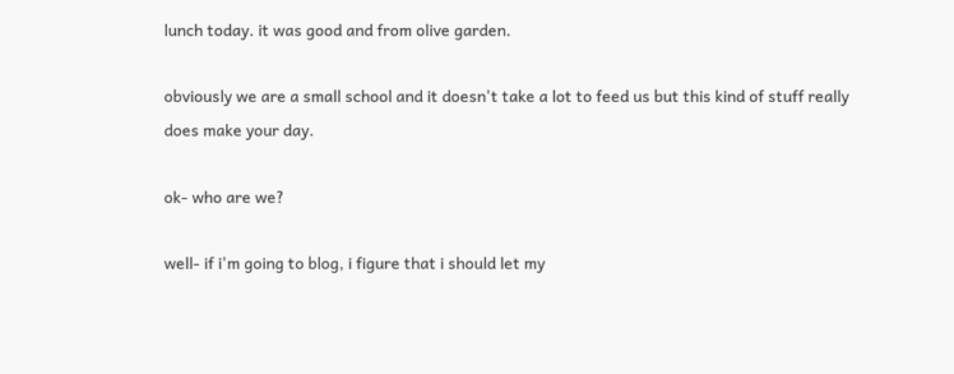lunch today. it was good and from olive garden.

obviously we are a small school and it doesn't take a lot to feed us but this kind of stuff really does make your day.

ok- who are we?

well- if i'm going to blog, i figure that i should let my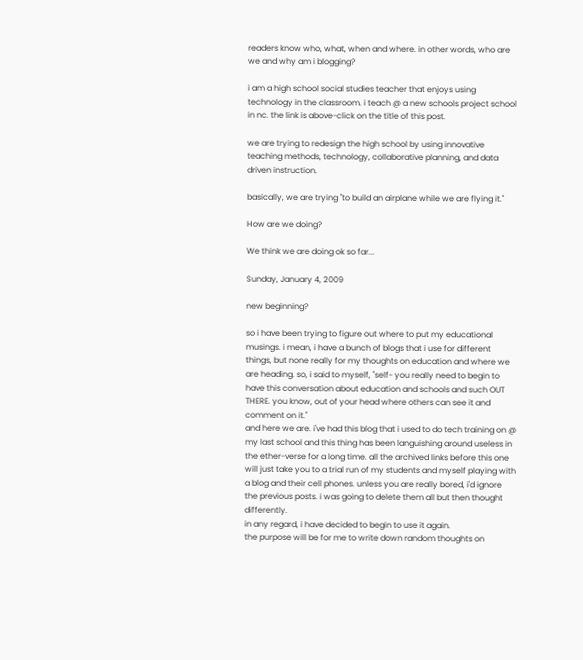readers know who, what, when and where. in other words, who are we and why am i blogging?

i am a high school social studies teacher that enjoys using technology in the classroom. i teach @ a new schools project school in nc. the link is above-click on the title of this post.

we are trying to redesign the high school by using innovative teaching methods, technology, collaborative planning, and data driven instruction.

basically, we are trying "to build an airplane while we are flying it."

How are we doing?

We think we are doing ok so far...

Sunday, January 4, 2009

new beginning?

so i have been trying to figure out where to put my educational musings. i mean, i have a bunch of blogs that i use for different things, but none really for my thoughts on education and where we are heading. so, i said to myself, "self- you really need to begin to have this conversation about education and schools and such OUT THERE. you know, out of your head where others can see it and comment on it."
and here we are. i've had this blog that i used to do tech training on @ my last school and this thing has been languishing around useless in the ether-verse for a long time. all the archived links before this one will just take you to a trial run of my students and myself playing with a blog and their cell phones. unless you are really bored, i'd ignore the previous posts. i was going to delete them all but then thought differently.
in any regard, i have decided to begin to use it again.
the purpose will be for me to write down random thoughts on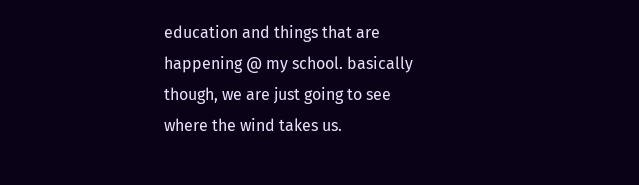education and things that are happening @ my school. basically though, we are just going to see where the wind takes us.